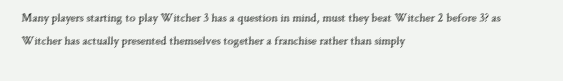Many players starting to play Witcher 3 has a question in mind, must they beat Witcher 2 before 3? as Witcher has actually presented themselves together a franchise rather than simply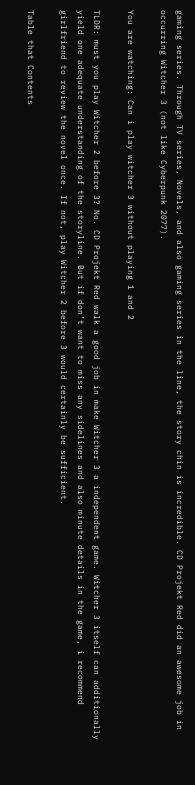gaming series. Through TV series, Novels, and also gaming series in the line, the story chin is incredible. CD Projekt Red did an awesome job in occurring Witcher 3 (not like Cyberpunk 2077).

You are watching: Can i play witcher 3 without playing 1 and 2

TLDR: must you play Witcher 2 before 3? No. CD Projekt Red walk a good job in make Witcher 3 a independent game. Witcher 3 itself can additionally yield one adequate understanding of the storyline. But if don’t want to miss any sidelines and also minute details in the game, i recommend girlfriend to review the novel once. If not, play Witcher 2 before 3 would certainly be sufficient.

Table that Contents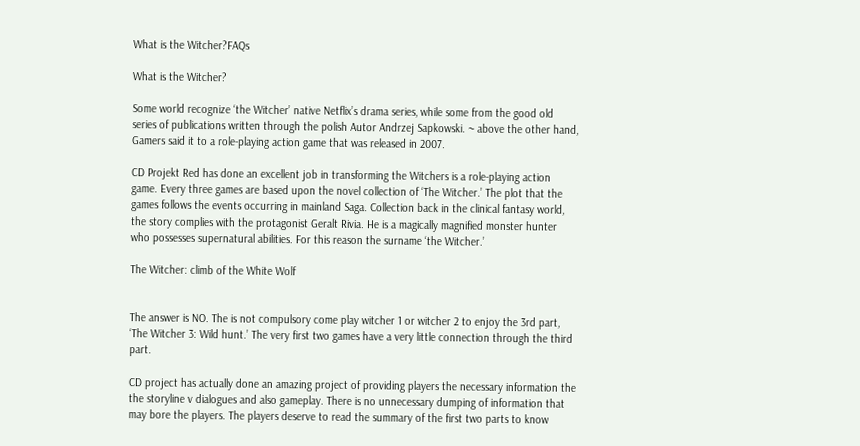What is the Witcher?FAQs

What is the Witcher?

Some world recognize ‘the Witcher’ native Netflix’s drama series, while some from the good old series of publications written through the polish Autor Andrzej Sapkowski. ~ above the other hand, Gamers said it to a role-playing action game that was released in 2007.

CD Projekt Red has done an excellent job in transforming the Witchers is a role-playing action game. Every three games are based upon the novel collection of ‘The Witcher.’ The plot that the games follows the events occurring in mainland Saga. Collection back in the clinical fantasy world, the story complies with the protagonist Geralt Rivia. He is a magically magnified monster hunter who possesses supernatural abilities. For this reason the surname ‘the Witcher.’

The Witcher: climb of the White Wolf


The answer is NO. The is not compulsory come play witcher 1 or witcher 2 to enjoy the 3rd part, ‘The Witcher 3: Wild hunt.’ The very first two games have a very little connection through the third part.

CD project has actually done an amazing project of providing players the necessary information the the storyline v dialogues and also gameplay. There is no unnecessary dumping of information that may bore the players. The players deserve to read the summary of the first two parts to know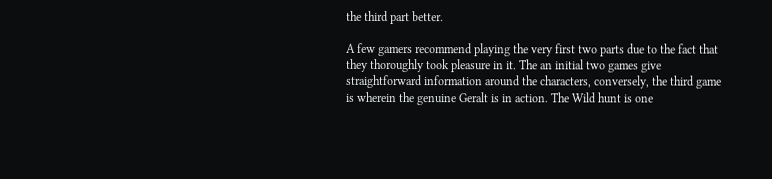the third part better.

A few gamers recommend playing the very first two parts due to the fact that they thoroughly took pleasure in it. The an initial two games give straightforward information around the characters, conversely, the third game is wherein the genuine Geralt is in action. The Wild hunt is one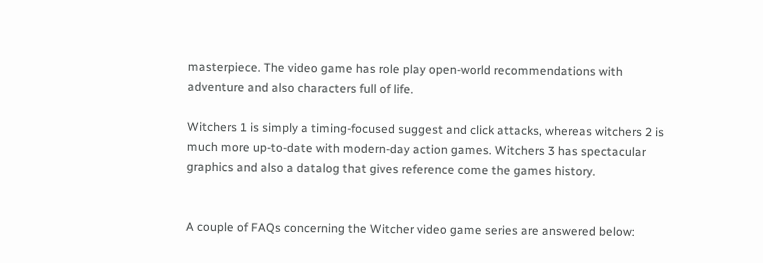masterpiece. The video game has role play open-world recommendations with adventure and also characters full of life.

Witchers 1 is simply a timing-focused suggest and click attacks, whereas witchers 2 is much more up-to-date with modern-day action games. Witchers 3 has spectacular graphics and also a datalog that gives reference come the games history.


A couple of FAQs concerning the Witcher video game series are answered below: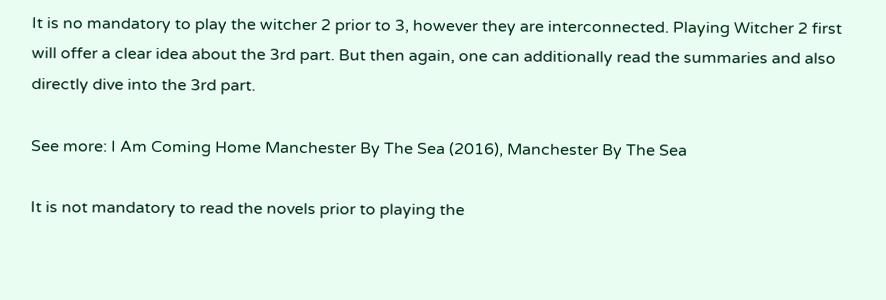It is no mandatory to play the witcher 2 prior to 3, however they are interconnected. Playing Witcher 2 first will offer a clear idea about the 3rd part. But then again, one can additionally read the summaries and also directly dive into the 3rd part.

See more: I Am Coming Home Manchester By The Sea (2016), Manchester By The Sea

It is not mandatory to read the novels prior to playing the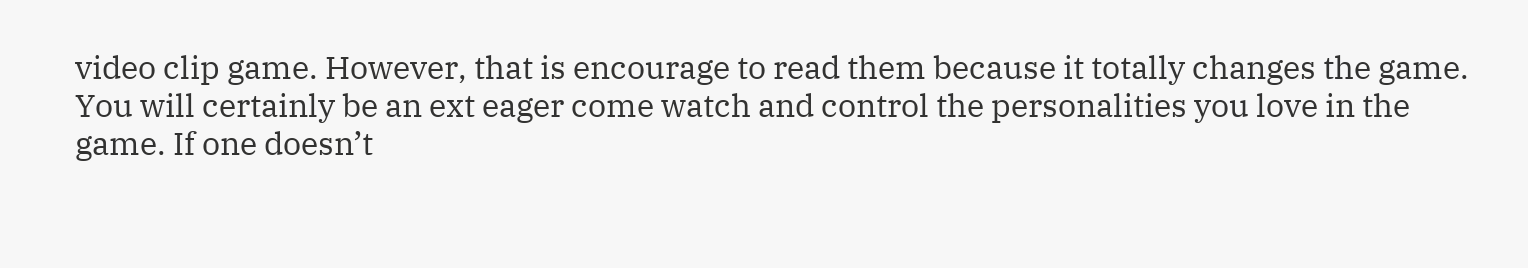video clip game. However, that is encourage to read them because it totally changes the game. You will certainly be an ext eager come watch and control the personalities you love in the game. If one doesn’t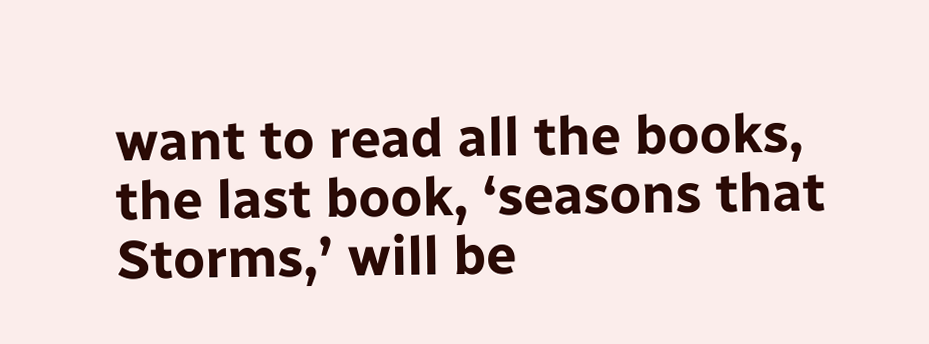want to read all the books, the last book, ‘seasons that Storms,’ will be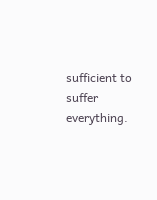sufficient to suffer everything.